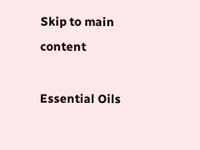Skip to main content

Essential Oils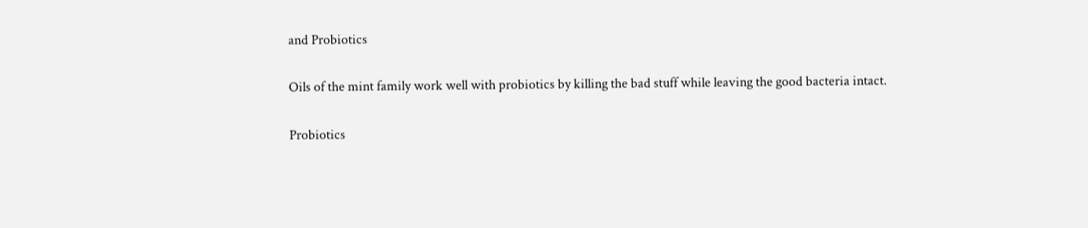and Probiotics

Oils of the mint family work well with probiotics by killing the bad stuff while leaving the good bacteria intact.

Probiotics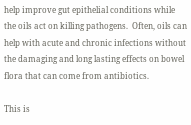help improve gut epithelial conditions while the oils act on killing pathogens.  Often, oils can help with acute and chronic infections without the damaging and long lasting effects on bowel flora that can come from antibiotics.

This is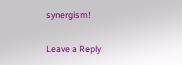synergism!

Leave a Reply